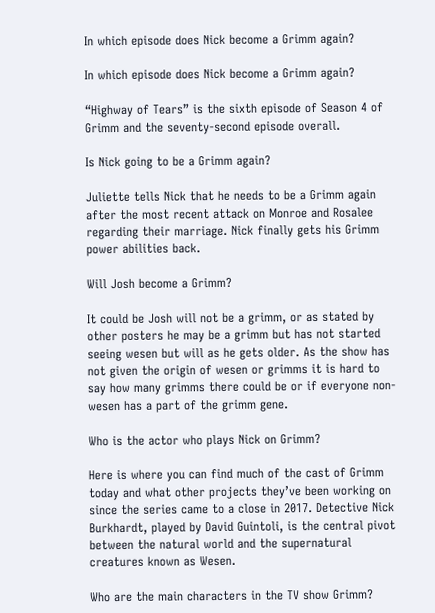In which episode does Nick become a Grimm again?

In which episode does Nick become a Grimm again?

“Highway of Tears” is the sixth episode of Season 4 of Grimm and the seventy-second episode overall.

Is Nick going to be a Grimm again?

Juliette tells Nick that he needs to be a Grimm again after the most recent attack on Monroe and Rosalee regarding their marriage. Nick finally gets his Grimm power abilities back.

Will Josh become a Grimm?

It could be Josh will not be a grimm, or as stated by other posters he may be a grimm but has not started seeing wesen but will as he gets older. As the show has not given the origin of wesen or grimms it is hard to say how many grimms there could be or if everyone non-wesen has a part of the grimm gene.

Who is the actor who plays Nick on Grimm?

Here is where you can find much of the cast of Grimm today and what other projects they’ve been working on since the series came to a close in 2017. Detective Nick Burkhardt, played by David Guintoli, is the central pivot between the natural world and the supernatural creatures known as Wesen.

Who are the main characters in the TV show Grimm?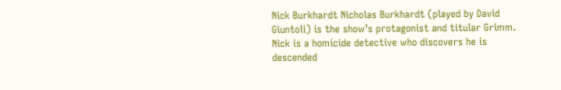Nick Burkhardt Nicholas Burkhardt (played by David Giuntoli) is the show’s protagonist and titular Grimm. Nick is a homicide detective who discovers he is descended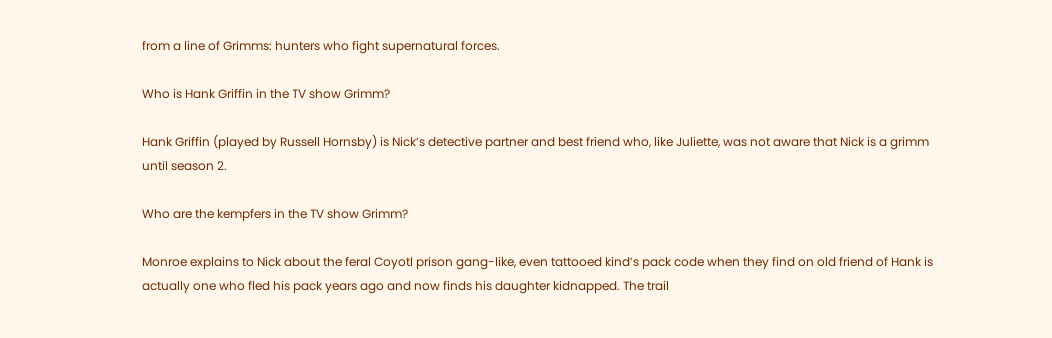from a line of Grimms: hunters who fight supernatural forces.

Who is Hank Griffin in the TV show Grimm?

Hank Griffin (played by Russell Hornsby) is Nick’s detective partner and best friend who, like Juliette, was not aware that Nick is a grimm until season 2.

Who are the kempfers in the TV show Grimm?

Monroe explains to Nick about the feral Coyotl prison gang-like, even tattooed kind’s pack code when they find on old friend of Hank is actually one who fled his pack years ago and now finds his daughter kidnapped. The trail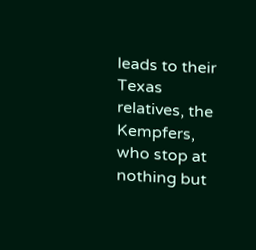leads to their Texas relatives, the Kempfers, who stop at nothing but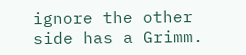ignore the other side has a Grimm.